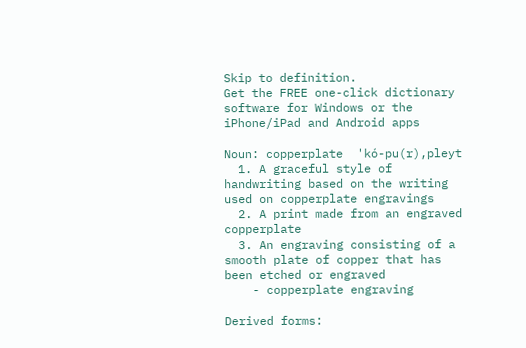Skip to definition.
Get the FREE one-click dictionary software for Windows or the iPhone/iPad and Android apps

Noun: copperplate  'kó-pu(r),pleyt
  1. A graceful style of handwriting based on the writing used on copperplate engravings
  2. A print made from an engraved copperplate
  3. An engraving consisting of a smooth plate of copper that has been etched or engraved
    - copperplate engraving

Derived forms: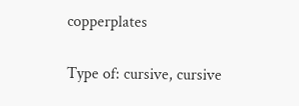copperplates

Type of: cursive, cursive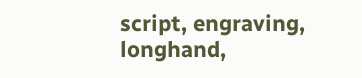script, engraving, longhand,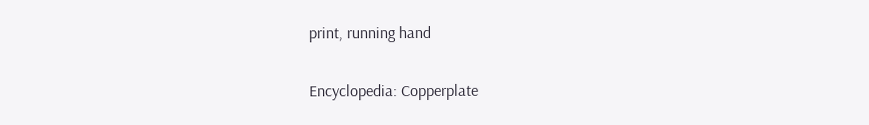print, running hand

Encyclopedia: Copperplate